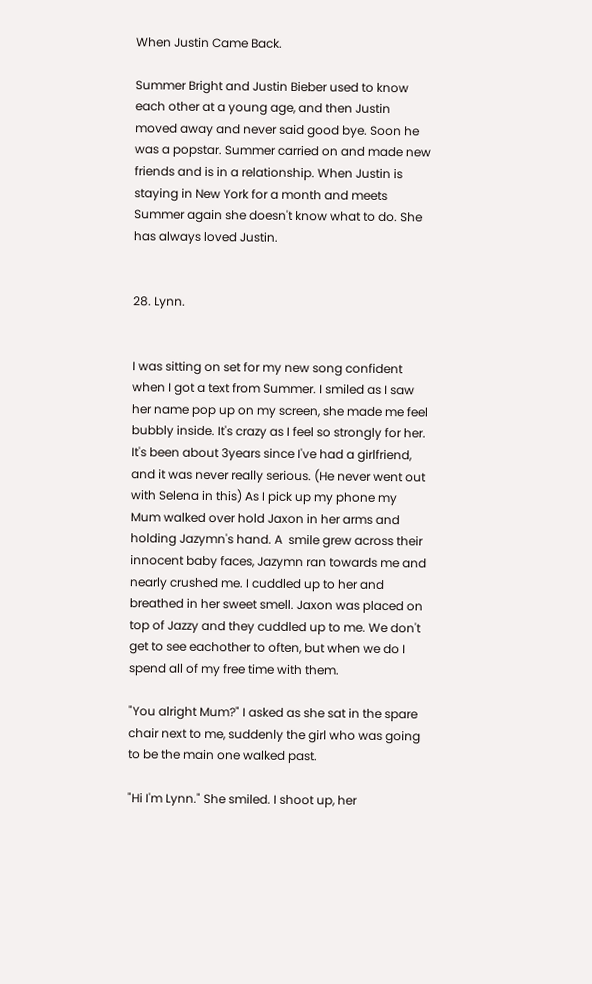When Justin Came Back.

Summer Bright and Justin Bieber used to know each other at a young age, and then Justin moved away and never said good bye. Soon he was a popstar. Summer carried on and made new friends and is in a relationship. When Justin is staying in New York for a month and meets Summer again she doesn't know what to do. She has always loved Justin.


28. Lynn.


I was sitting on set for my new song confident when I got a text from Summer. I smiled as I saw her name pop up on my screen, she made me feel bubbly inside. It's crazy as I feel so strongly for her. It's been about 3years since I've had a girlfriend, and it was never really serious. (He never went out with Selena in this) As I pick up my phone my Mum walked over hold Jaxon in her arms and holding Jazymn's hand. A  smile grew across their innocent baby faces, Jazymn ran towards me and nearly crushed me. I cuddled up to her and breathed in her sweet smell. Jaxon was placed on top of Jazzy and they cuddled up to me. We don't get to see eachother to often, but when we do I spend all of my free time with them.

"You alright Mum?" I asked as she sat in the spare chair next to me, suddenly the girl who was going to be the main one walked past.

"Hi I'm Lynn." She smiled. I shoot up, her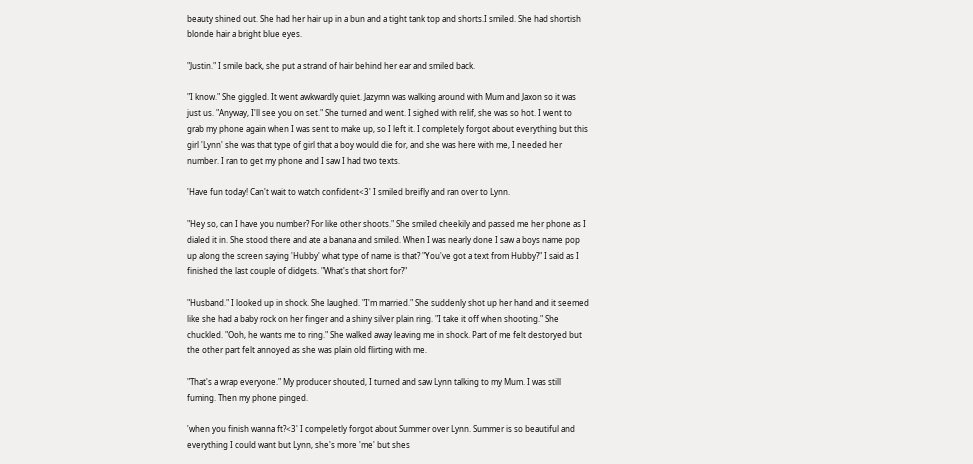beauty shined out. She had her hair up in a bun and a tight tank top and shorts.I smiled. She had shortish blonde hair a bright blue eyes.

"Justin." I smile back, she put a strand of hair behind her ear and smiled back.

"I know." She giggled. It went awkwardly quiet. Jazymn was walking around with Mum and Jaxon so it was just us. "Anyway, I'll see you on set." She turned and went. I sighed with relif, she was so hot. I went to grab my phone again when I was sent to make up, so I left it. I completely forgot about everything but this girl 'Lynn' she was that type of girl that a boy would die for, and she was here with me, I needed her number. I ran to get my phone and I saw I had two texts.

'Have fun today! Can't wait to watch confident<3' I smiled breifly and ran over to Lynn.

"Hey so, can I have you number? For like other shoots." She smiled cheekily and passed me her phone as I dialed it in. She stood there and ate a banana and smiled. When I was nearly done I saw a boys name pop up along the screen saying 'Hubby' what type of name is that? "You've got a text from Hubby?" I said as I finished the last couple of didgets. "What's that short for?"

"Husband." I looked up in shock. She laughed. "I'm married." She suddenly shot up her hand and it seemed like she had a baby rock on her finger and a shiny silver plain ring. "I take it off when shooting." She chuckled. "Ooh, he wants me to ring." She walked away leaving me in shock. Part of me felt destoryed but the other part felt annoyed as she was plain old flirting with me.

"That's a wrap everyone." My producer shouted, I turned and saw Lynn talking to my Mum. I was still fuming. Then my phone pinged.

'when you finish wanna ft?<3' I compeletly forgot about Summer over Lynn. Summer is so beautiful and everything I could want but Lynn, she's more 'me' but shes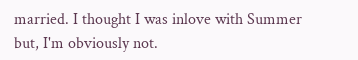married. I thought I was inlove with Summer but, I'm obviously not.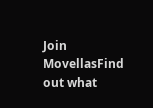Join MovellasFind out what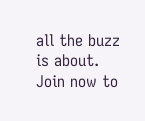all the buzz is about. Join now to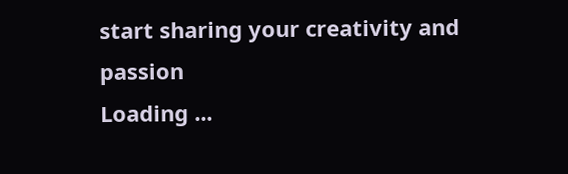start sharing your creativity and passion
Loading ...